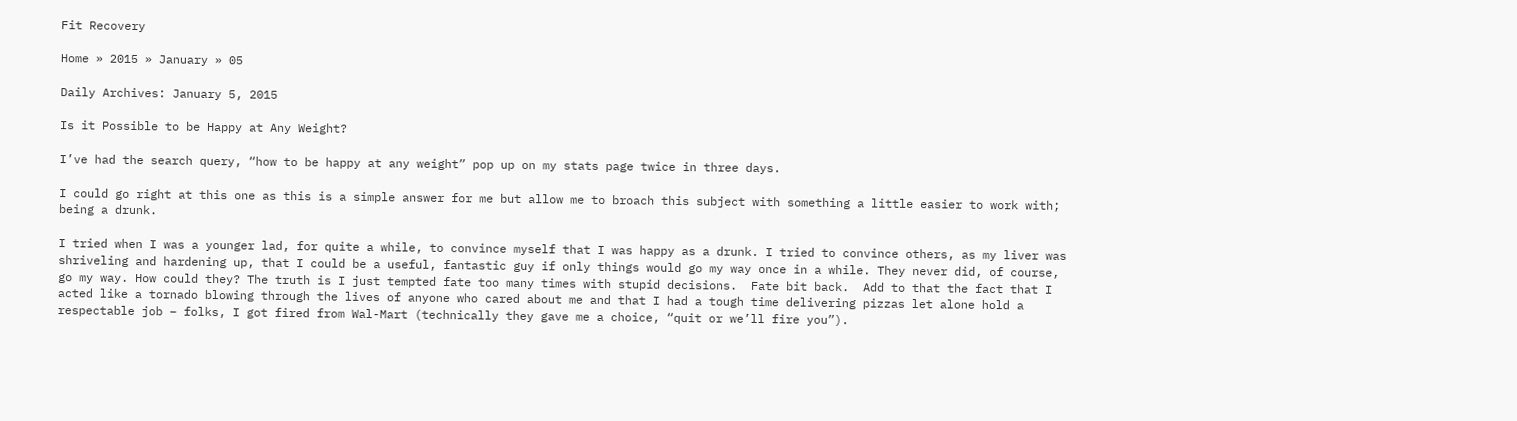Fit Recovery

Home » 2015 » January » 05

Daily Archives: January 5, 2015

Is it Possible to be Happy at Any Weight?

I’ve had the search query, “how to be happy at any weight” pop up on my stats page twice in three days.

I could go right at this one as this is a simple answer for me but allow me to broach this subject with something a little easier to work with; being a drunk.

I tried when I was a younger lad, for quite a while, to convince myself that I was happy as a drunk. I tried to convince others, as my liver was shriveling and hardening up, that I could be a useful, fantastic guy if only things would go my way once in a while. They never did, of course, go my way. How could they? The truth is I just tempted fate too many times with stupid decisions.  Fate bit back.  Add to that the fact that I acted like a tornado blowing through the lives of anyone who cared about me and that I had a tough time delivering pizzas let alone hold a respectable job – folks, I got fired from Wal-Mart (technically they gave me a choice, “quit or we’ll fire you”).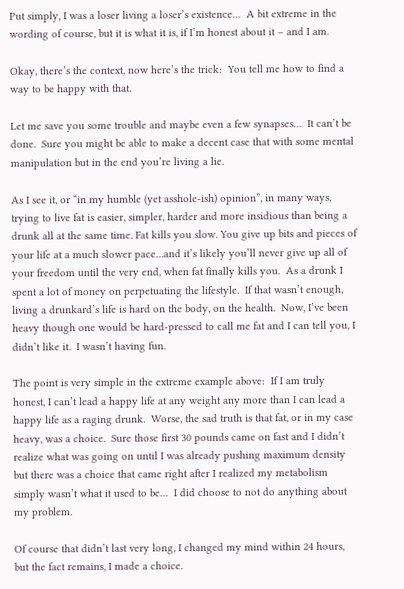Put simply, I was a loser living a loser’s existence…  A bit extreme in the wording of course, but it is what it is, if I’m honest about it – and I am.

Okay, there’s the context, now here’s the trick:  You tell me how to find a way to be happy with that.

Let me save you some trouble and maybe even a few synapses…  It can’t be done.  Sure you might be able to make a decent case that with some mental manipulation but in the end you’re living a lie.

As I see it, or “in my humble (yet asshole-ish) opinion”, in many ways, trying to live fat is easier, simpler, harder and more insidious than being a drunk all at the same time. Fat kills you slow. You give up bits and pieces of your life at a much slower pace…and it’s likely you’ll never give up all of your freedom until the very end, when fat finally kills you.  As a drunk I spent a lot of money on perpetuating the lifestyle.  If that wasn’t enough, living a drunkard’s life is hard on the body, on the health.  Now, I’ve been heavy though one would be hard-pressed to call me fat and I can tell you, I didn’t like it.  I wasn’t having fun.

The point is very simple in the extreme example above:  If I am truly honest, I can’t lead a happy life at any weight any more than I can lead a happy life as a raging drunk.  Worse, the sad truth is that fat, or in my case heavy, was a choice.  Sure those first 30 pounds came on fast and I didn’t realize what was going on until I was already pushing maximum density but there was a choice that came right after I realized my metabolism simply wasn’t what it used to be…  I did choose to not do anything about my problem.

Of course that didn’t last very long, I changed my mind within 24 hours, but the fact remains, I made a choice.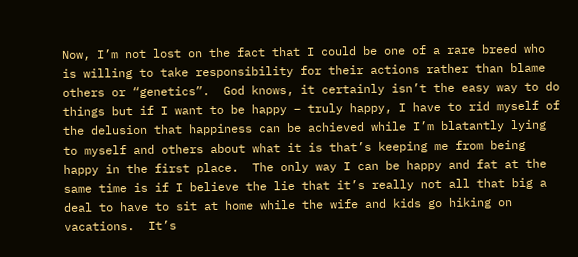Now, I’m not lost on the fact that I could be one of a rare breed who is willing to take responsibility for their actions rather than blame others or “genetics”.  God knows, it certainly isn’t the easy way to do things but if I want to be happy – truly happy, I have to rid myself of the delusion that happiness can be achieved while I’m blatantly lying to myself and others about what it is that’s keeping me from being happy in the first place.  The only way I can be happy and fat at the same time is if I believe the lie that it’s really not all that big a deal to have to sit at home while the wife and kids go hiking on vacations.  It’s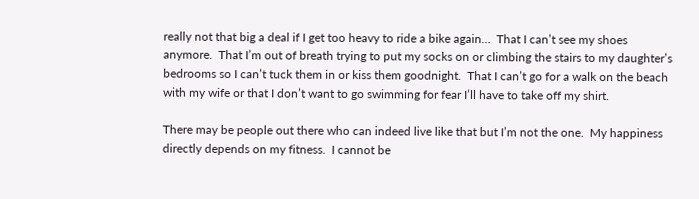really not that big a deal if I get too heavy to ride a bike again…  That I can’t see my shoes anymore.  That I’m out of breath trying to put my socks on or climbing the stairs to my daughter’s bedrooms so I can’t tuck them in or kiss them goodnight.  That I can’t go for a walk on the beach with my wife or that I don’t want to go swimming for fear I’ll have to take off my shirt.

There may be people out there who can indeed live like that but I’m not the one.  My happiness directly depends on my fitness.  I cannot be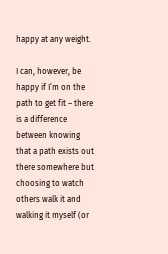happy at any weight.

I can, however, be happy if I’m on the path to get fit – there is a difference between knowing that a path exists out there somewhere but choosing to watch others walk it and walking it myself (or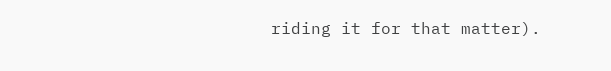riding it for that matter).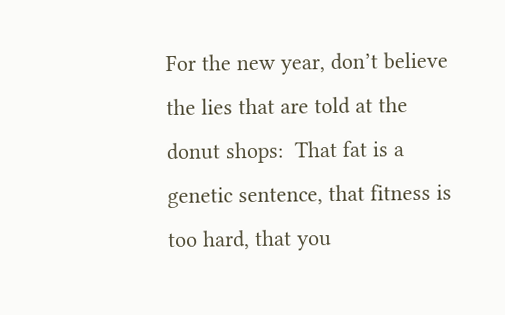For the new year, don’t believe the lies that are told at the donut shops:  That fat is a genetic sentence, that fitness is too hard, that you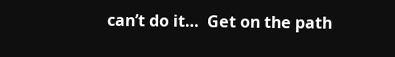can’t do it…  Get on the path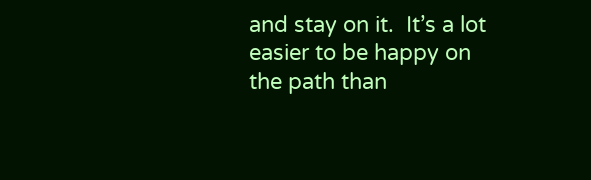and stay on it.  It’s a lot easier to be happy on the path than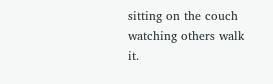sitting on the couch watching others walk it.